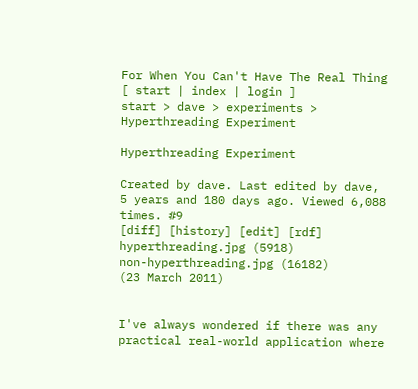For When You Can't Have The Real Thing
[ start | index | login ]
start > dave > experiments > Hyperthreading Experiment

Hyperthreading Experiment

Created by dave. Last edited by dave, 5 years and 180 days ago. Viewed 6,088 times. #9
[diff] [history] [edit] [rdf]
hyperthreading.jpg (5918)
non-hyperthreading.jpg (16182)
(23 March 2011)


I've always wondered if there was any practical real-world application where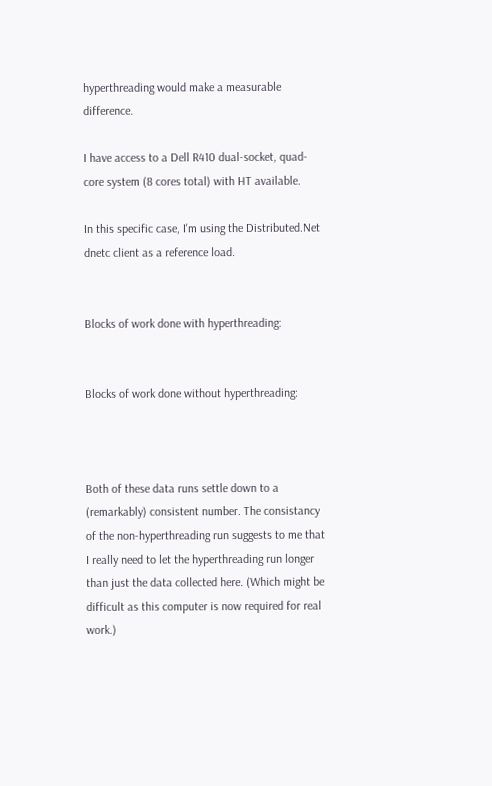hyperthreading would make a measurable difference.

I have access to a Dell R410 dual-socket, quad-core system (8 cores total) with HT available.

In this specific case, I'm using the Distributed.Net dnetc client as a reference load.


Blocks of work done with hyperthreading:


Blocks of work done without hyperthreading:



Both of these data runs settle down to a (remarkably) consistent number. The consistancy of the non-hyperthreading run suggests to me that I really need to let the hyperthreading run longer than just the data collected here. (Which might be difficult as this computer is now required for real work.)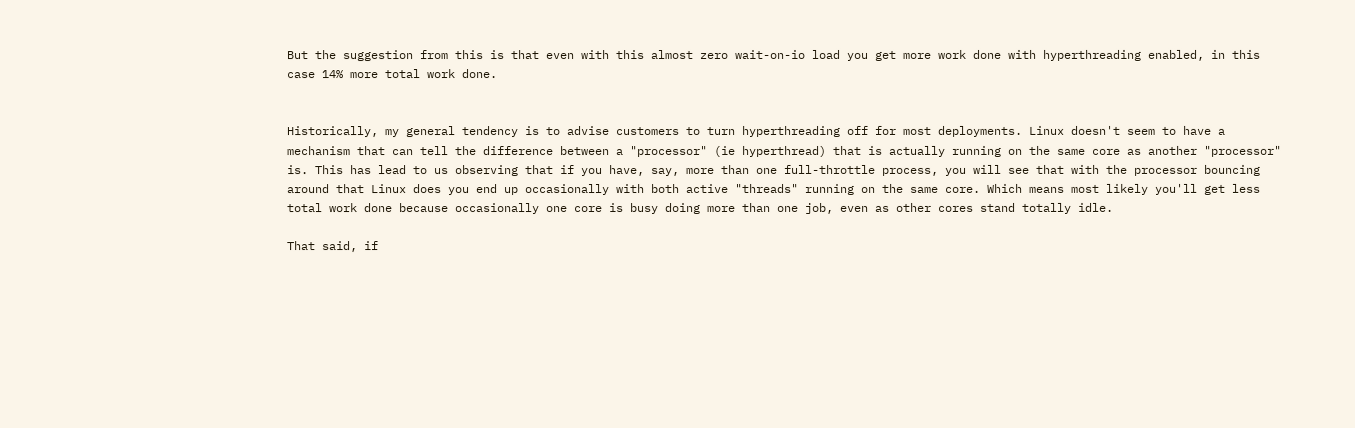But the suggestion from this is that even with this almost zero wait-on-io load you get more work done with hyperthreading enabled, in this case 14% more total work done.


Historically, my general tendency is to advise customers to turn hyperthreading off for most deployments. Linux doesn't seem to have a mechanism that can tell the difference between a "processor" (ie hyperthread) that is actually running on the same core as another "processor" is. This has lead to us observing that if you have, say, more than one full-throttle process, you will see that with the processor bouncing around that Linux does you end up occasionally with both active "threads" running on the same core. Which means most likely you'll get less total work done because occasionally one core is busy doing more than one job, even as other cores stand totally idle.

That said, if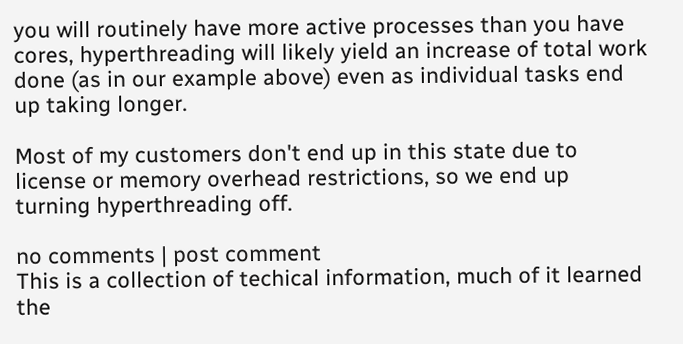you will routinely have more active processes than you have cores, hyperthreading will likely yield an increase of total work done (as in our example above) even as individual tasks end up taking longer.

Most of my customers don't end up in this state due to license or memory overhead restrictions, so we end up turning hyperthreading off.

no comments | post comment
This is a collection of techical information, much of it learned the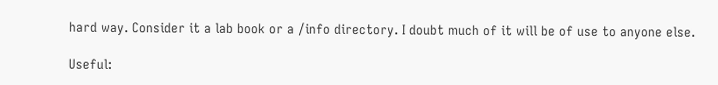hard way. Consider it a lab book or a /info directory. I doubt much of it will be of use to anyone else.

Useful: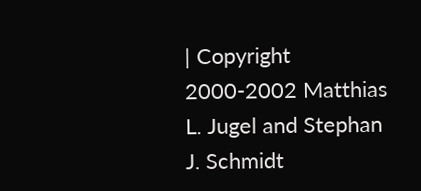| Copyright 2000-2002 Matthias L. Jugel and Stephan J. Schmidt